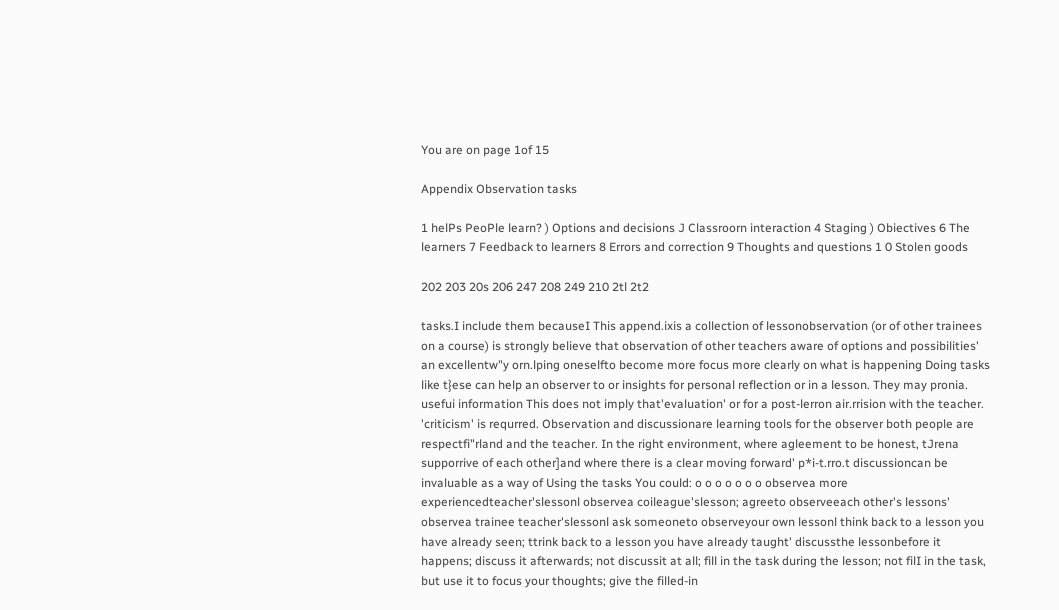You are on page 1of 15

Appendix Observation tasks

1 helPs PeoPle learn? ) Options and decisions J Classroorn interaction 4 Staging ) Obiectives 6 The learners 7 Feedback to learners 8 Errors and correction 9 Thoughts and questions 1 0 Stolen goods

202 203 20s 206 247 208 249 210 2tl 2t2

tasks.I include them becauseI This append.ixis a collection of lessonobservation (or of other trainees on a course) is strongly believe that observation of other teachers aware of options and possibilities' an excellentw"y orn.lping oneselfto become more focus more clearly on what is happening Doing tasks like t}ese can help an observer to or insights for personal reflection or in a lesson. They may pronia. usefui information This does not imply that'evaluation' or for a post-lerron air.rrision with the teacher. 'criticism' is requrred. Observation and discussionare learning tools for the observer both people are respectfi"rland and the teacher. In the right environment, where agleement to be honest, tJrena supporrive of each other]and where there is a clear moving forward' p*i-t.rro.t discussioncan be invaluable as a way of Using the tasks You could: o o o o o o o observea more experiencedteacher'slessonl observea coileague'slesson; agreeto observeeach other's lessons' observea trainee teacher'slessonl ask someoneto observeyour own lessonl think back to a lesson you have already seen; ttrink back to a lesson you have already taught' discussthe lessonbefore it happens; discuss it afterwards; not discussit at all; fill in the task during the lesson; not filI in the task, but use it to focus your thoughts; give the filled-in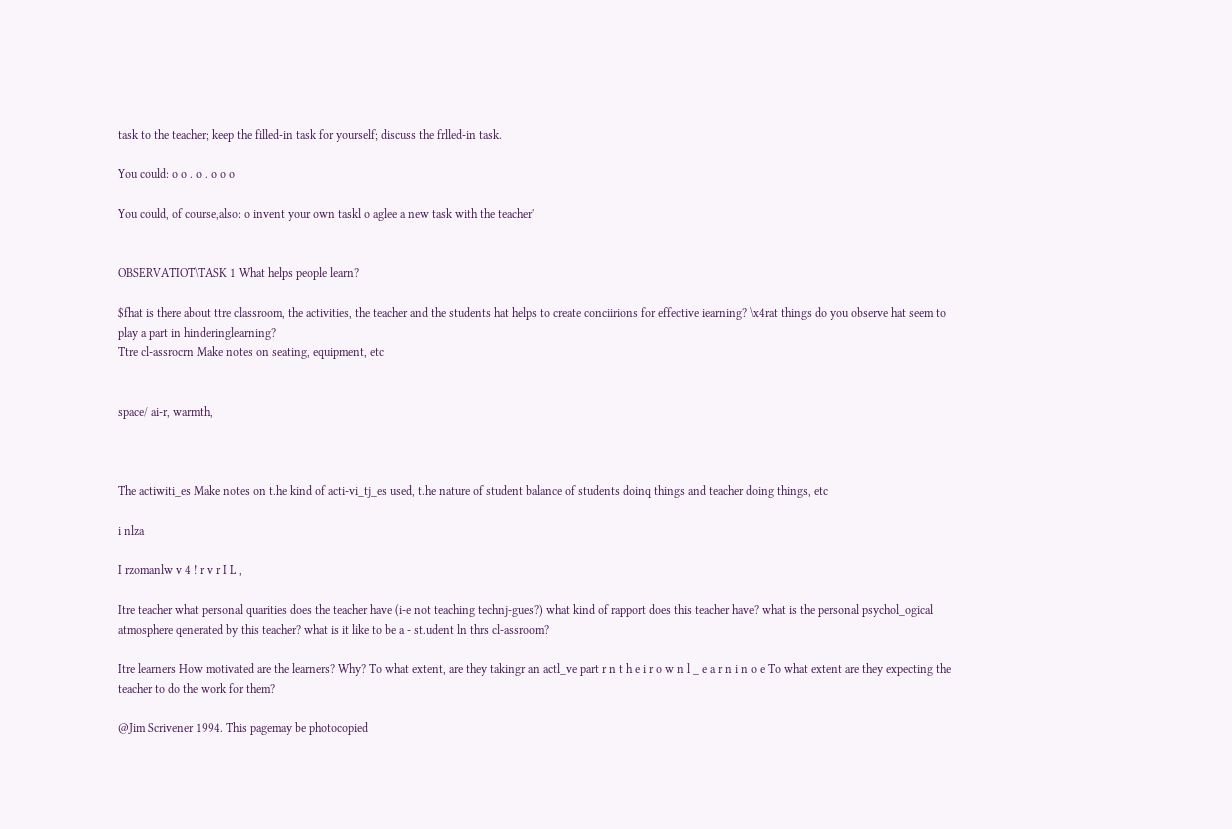task to the teacher; keep the filled-in task for yourself; discuss the frlled-in task.

You could: o o . o . o o o

You could, of course,also: o invent your own taskl o aglee a new task with the teacher'


OBSERVATIOT\TASK 1 What helps people learn?

$fhat is there about ttre classroom, the activities, the teacher and the students hat helps to create conciirions for effective iearning? \x4rat things do you observe hat seem to play a part in hinderinglearning?
Ttre cl-assrocrn Make notes on seating, equipment, etc


space/ ai-r, warmth,



The actiwiti_es Make notes on t.he kind of acti-vi_tj_es used, t.he nature of student balance of students doinq things and teacher doing things, etc

i nlza

I rzomanlw v 4 ! r v r I L ,

Itre teacher what personal quarities does the teacher have (i-e not teaching technj-gues?) what kind of rapport does this teacher have? what is the personal psychol_ogical atmosphere qenerated by this teacher? what is it like to be a - st.udent ln thrs cl-assroom?

Itre learners How motivated are the learners? Why? To what extent, are they takingr an actl_ve part r n t h e i r o w n l _ e a r n i n o e To what extent are they expecting the teacher to do the work for them?

@Jim Scrivener 1994. This pagemay be photocopied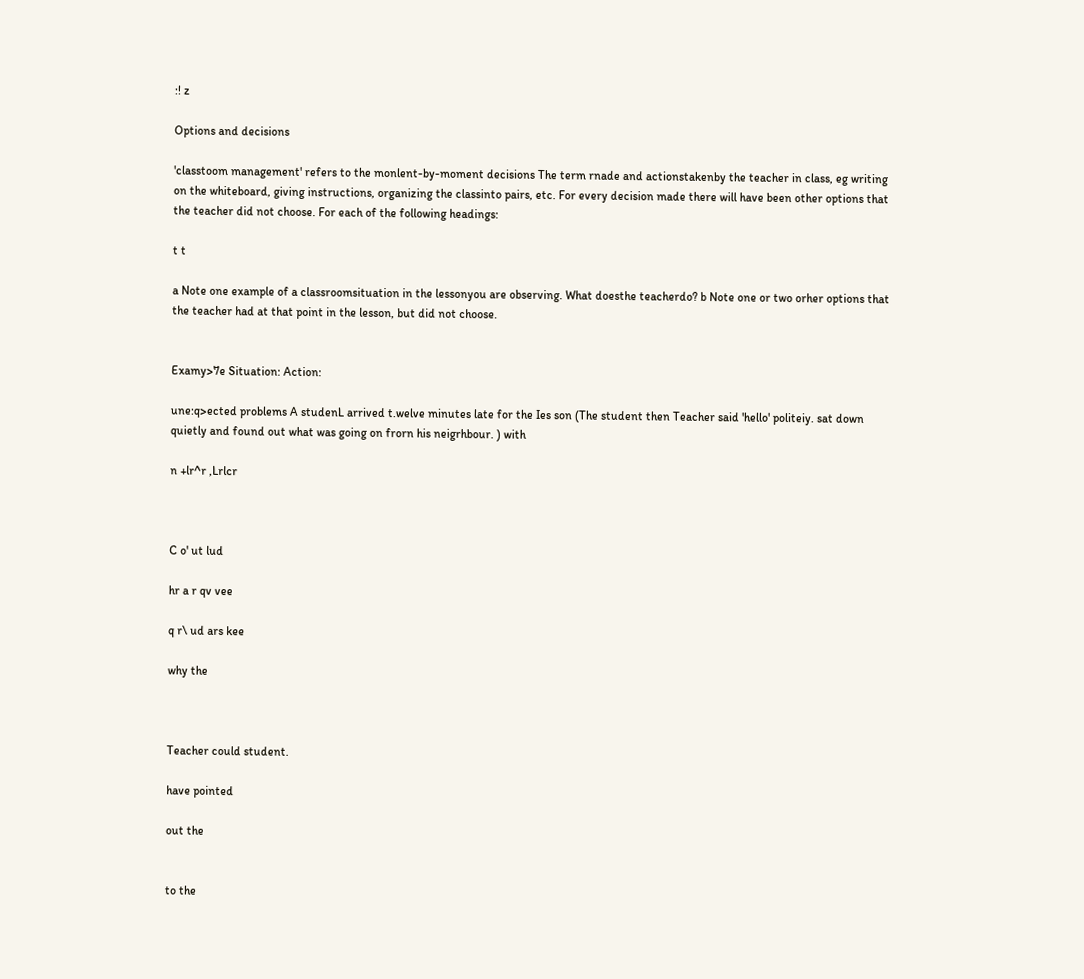:! z

Options and decisions

'classtoom management' refers to the monlent-by-moment decisions The term rnade and actionstakenby the teacher in class, eg writing on the whiteboard, giving instructions, organizing the classinto pairs, etc. For every decision made there will have been other options that the teacher did not choose. For each of the following headings:

t t

a Note one example of a classroomsituation in the lessonyou are observing. What doesthe teacherdo? b Note one or two orher options that the teacher had at that point in the lesson, but did not choose.


Examy>7e Situation: Action:

une:q>ected problems A studenL arrived t.welve minutes late for the Ies son (The student then Teacher said 'hello' politeiy. sat down quietly and found out what was going on frorn his neigrhbour. ) with

n +lr^r ,Lrlcr



C o' ut lud

hr a r qv vee

q r\ ud ars kee

why the



Teacher could student.

have pointed

out the


to the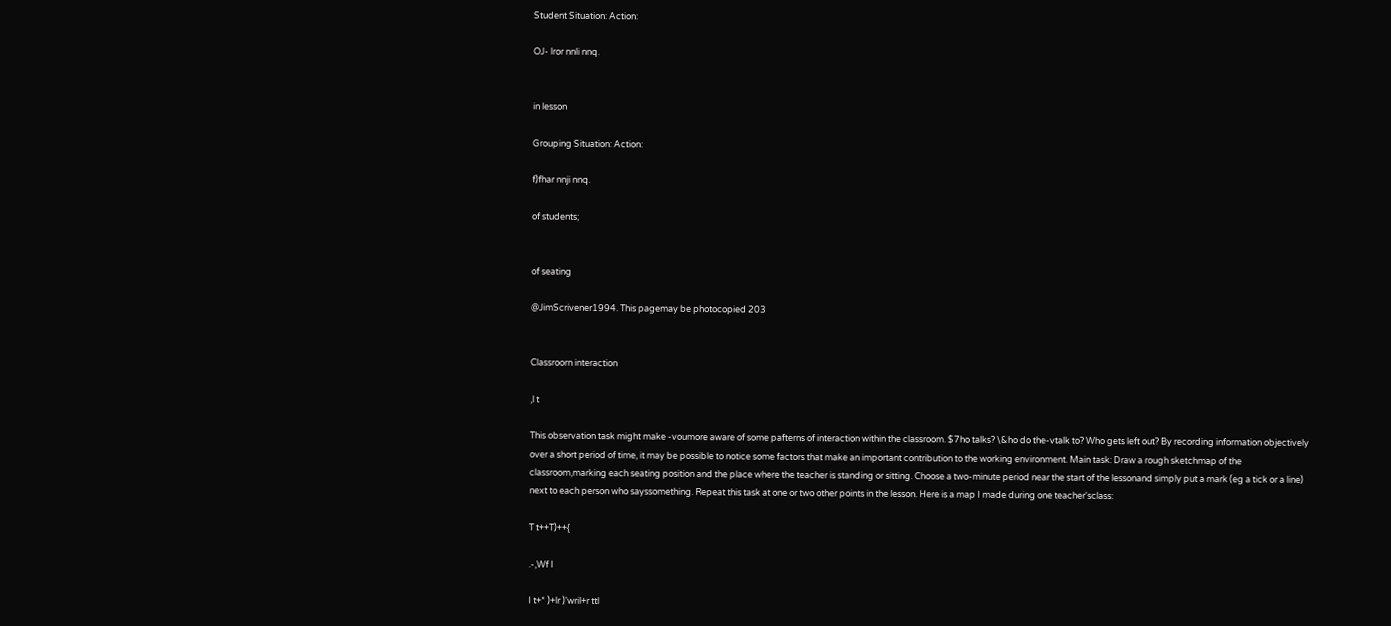Student Situation: Action:

OJ- lror nnli nnq.


in lesson

Grouping Situation: Action:

f)fhar nnji nnq.

of students;


of seating

@JimScrivener1994. This pagemay be photocopied 203


Classroorn interaction

,l t

This observation task might make -voumore aware of some pafterns of interaction within the classroom. $7ho talks? \&ho do the-vtalk to? Who gets left out? By recording information objectively over a short period of time, it may be possible to notice some factors that make an important contribution to the working environment. Main task: Draw a rough sketchmap of the classroom,marking each seating position and the place where the teacher is standing or sitting. Choose a two-minute period near the start of the lessonand simply put a mark (eg a tick or a line) next to each person who sayssomething. Repeat this task at one or two other points in the lesson. Here is a map I made during one teacher'sclass:

T t++T)++{

.-,Wf I

I t+* )+lr )'wril+r ttl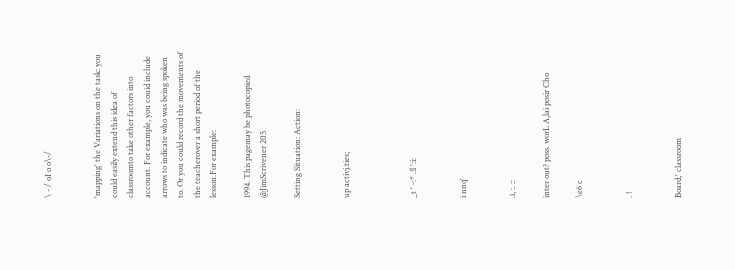\ - / oI o o\-/


'mapping' the Variations on the task: you could easily extend this idea of classroomto take other factors into account. For example, you couid include arrows to indicate who was being spoken to. Or you could record the movements of the teacherover a short period of the lesson.For example:

1994. This pagemay be photocopied @JimScrivener 205

Setting Situation: Action:


up activj.ties;



_t ' -:* .!l ':i:


i nnq'


.i, :. ::

inter out? poss. worL A,lai posir Cho

\e6 c


. !


Board,' classroom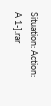Situation: Action:
A 1-].rar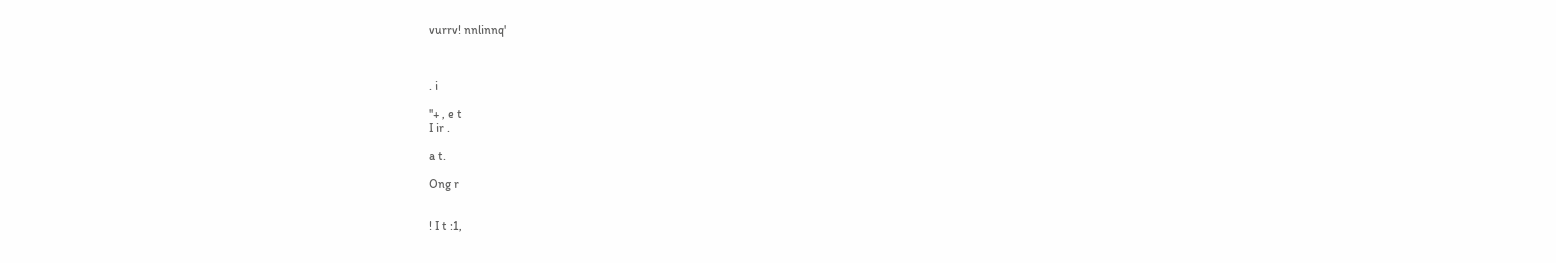vurrv! nnlinnq'



. i

''+ , e t
I ir .

a t.

Ong r


! I t :1,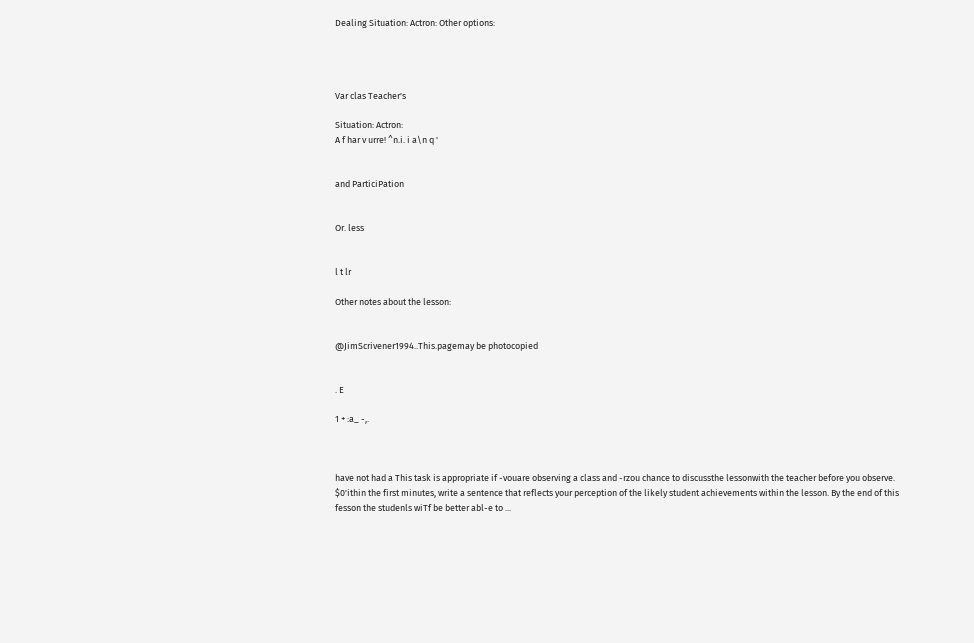Dealing Situation: Actron: Other options:




Var clas Teacher's

Situation: Actron:
A f har v urre! ^n.i. i a\n q '


and ParticiPation


Or. less


l t lr

Other notes about the lesson:


@JimScrivener1994..This.pagemay be photocopied


. E

1 + :a_ -,.



have not had a This task is appropriate if -vouare observing a class and -rzou chance to discussthe lessonwith the teacher before you observe. $0'ithin the first minutes, write a sentence that reflects your perception of the likely student achievements within the lesson. By the end of this fesson the studenls wiTf be better abl-e to ...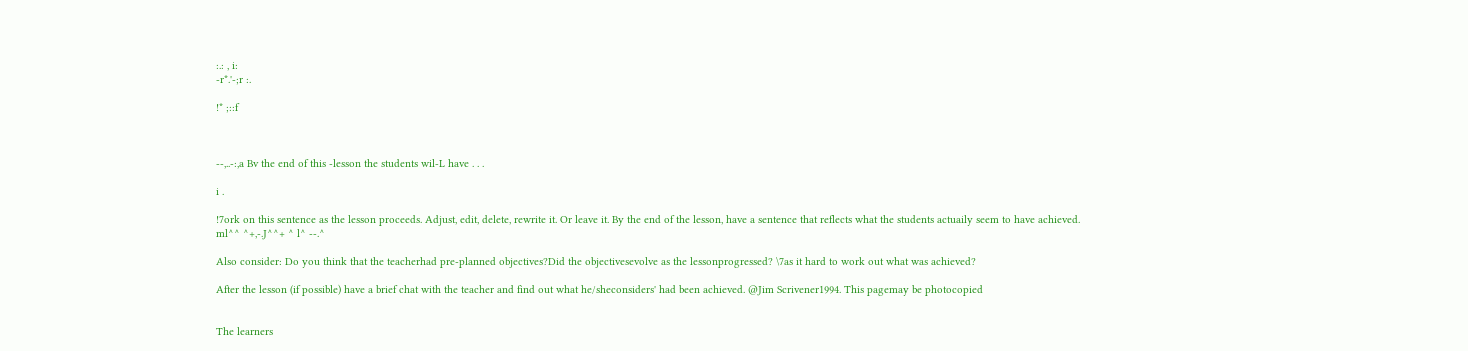:.: , i:
-r*.'-;r :.

!* ;::f



--,..-:,a Bv the end of this -lesson the students wil-L have . . .

i .

!7ork on this sentence as the lesson proceeds. Adjust, edit, delete, rewrite it. Or leave it. By the end of the lesson, have a sentence that reflects what the students actuaily seem to have achieved.
ml^^ ^+,-.J^^+ ^ l^ --.^

Also consider: Do you think that the teacherhad pre-planned objectives?Did the objectivesevolve as the lessonprogressed? \7as it hard to work out what was achieved?

After the lesson (if possible) have a brief chat with the teacher and find out what he/sheconsiders' had been achieved. @Jim Scrivener1994. This pagemay be photocopied


The learners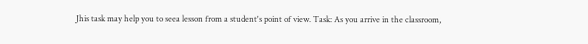Jhis task may help you to seea lesson from a student's point of view. Task: As you arrive in the classroom,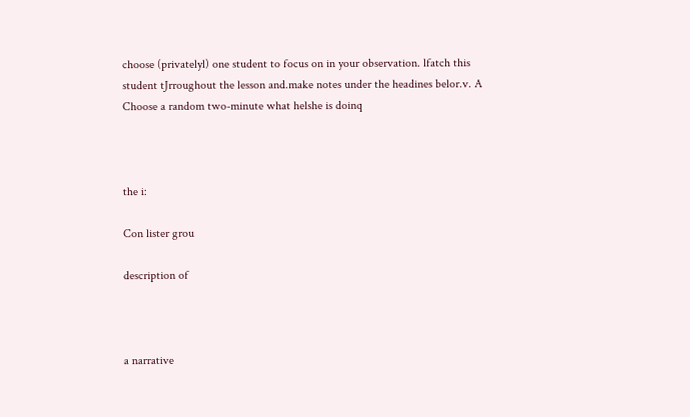choose (privatelyl) one student to focus on in your observation. lfatch this student tJrroughout the lesson and.make notes under the headines belor.v. A Choose a random two-minute what helshe is doinq



the i:

Con lister grou

description of



a narrative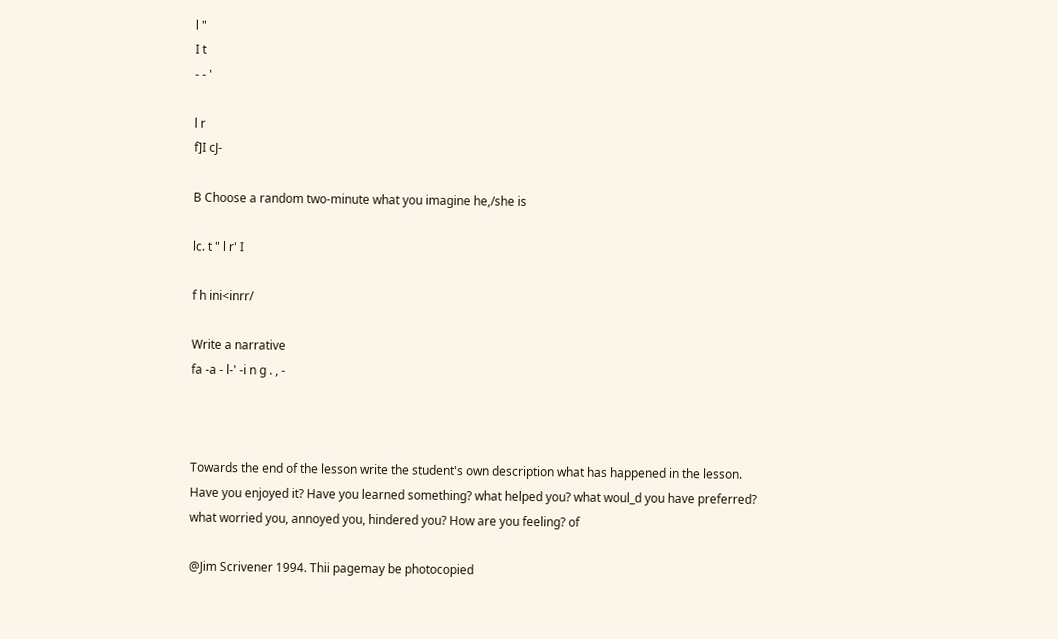l "
I t
- - '

l r
f]I cJ-

B Choose a random two-minute what you imagine he,/she is

lc. t " l r' I

f h ini<inrr/

Write a narrative
fa -a - l-' -i n g . , -



Towards the end of the lesson write the student's own description what has happened in the lesson. Have you enjoyed it? Have you learned something? what helped you? what woul_d you have preferred? what worried you, annoyed you, hindered you? How are you feeling? of

@Jim Scrivener 1994. Thii pagemay be photocopied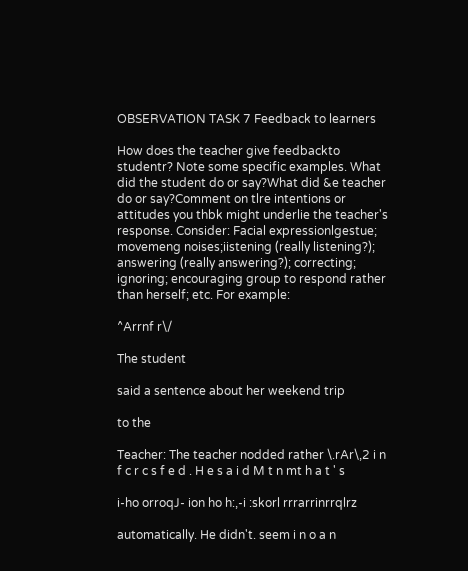OBSERVATION TASK 7 Feedback to learners

How does the teacher give feedbackto studentr? Note some specific examples. What did the student do or say?What did &e teacher do or say?Comment on tlre intentions or attitudes you thbk might underlie the teacher's response. Consider: Facial expressionlgestue; movemeng noises;iistening (really listening?); answering (really answering?); correcting; ignoring; encouraging group to respond rather than herself; etc. For example:

^Arrnf r\/

The student

said a sentence about her weekend trip

to the

Teacher: The teacher nodded rather \.rAr\,2 i n f c r c s f e d . H e s a i d M t n mt h a t ' s

i-ho orroqJ- ion ho h:,-i :skorl rrrarrinrrqlrz

automatically. He didn't. seem i n o a n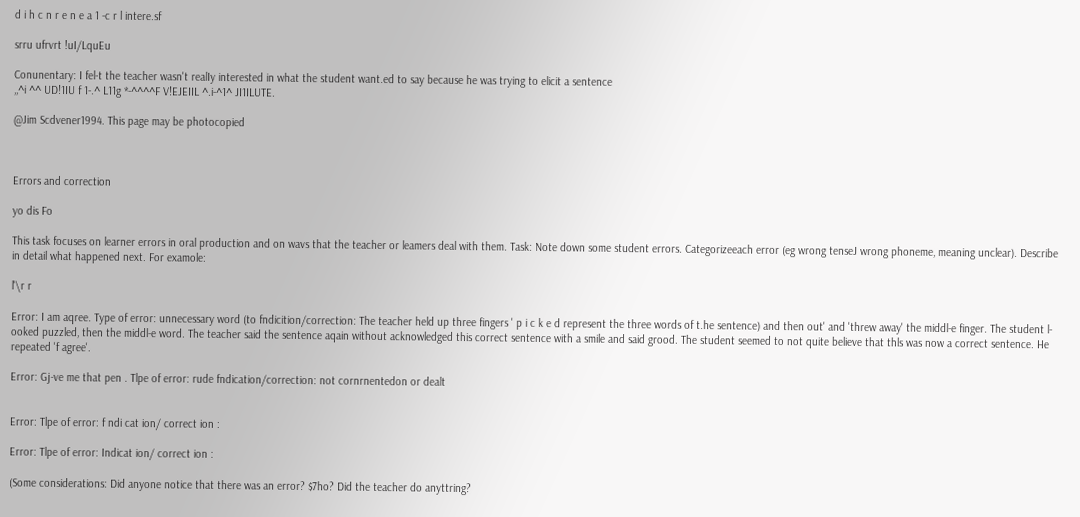d i h c n r e n e a 1 -c r l intere.sf

srru ufrvrt !uI/LquEu

Conunentary: I fel-t the teacher wasn't realIy interested in what the student want.ed to say because he was trying to elicit a sentence
,,^i ^^ UD!1IU f 1-.^ L11g *-^^^^F V!EJEIIL ^.i-^1^ JI1ILUTE.

@Jim Scdvener1994. This page may be photocopied



Errors and correction

yo dis Fo

This task focuses on learner errors in oral production and on wavs that the teacher or leamers deal with them. Task: Note down some student errors. Categorizeeach error (eg wrong tenseJ wrong phoneme, meaning unclear). Describe in detail what happened next. For examole:

l'\r r

Error: I am aqree. Type of error: unnecessary word (to fndicition/correction: The teacher held up three fingers ' p i c k e d represent the three words of t.he sentence) and then out' and 'threw away' the middl-e finger. The student l-ooked puzzled, then the middl-e word. The teacher said the sentence aqain without acknowledged this correct sentence with a smile and said grood. The student seemed to not quite believe that thls was now a correct sentence. He repeated 'f agree'.

Error: Gj-ve me that pen . Tlpe of error: rude fndication/correction: not cornrnentedon or dealt


Error: Tlpe of error: f ndi cat ion/ correct ion :

Error: Tlpe of error: Indicat ion/ correct ion :

(Some considerations: Did anyone notice that there was an error? $7ho? Did the teacher do anyttring?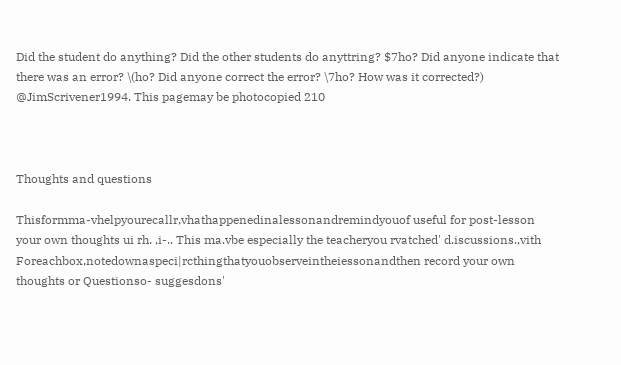Did the student do anything? Did the other students do anyttring? $7ho? Did anyone indicate that there was an error? \(ho? Did anyone correct the error? \7ho? How was it corrected?) @JimScrivener1994. This pagemay be photocopied 210



Thoughts and questions

Thisformma-vhelpyourecallr,vhathappenedinalessonandremindyouof useful for post-lesson your own thoughts ui rh. ,i-.. This ma.vbe especially the teacheryou rvatched' d.iscussions.,vith Foreachbox,notedownaspeci|rcthingthatyouobserveintheiessonandthen record your own thoughts or Questionso- suggesdons'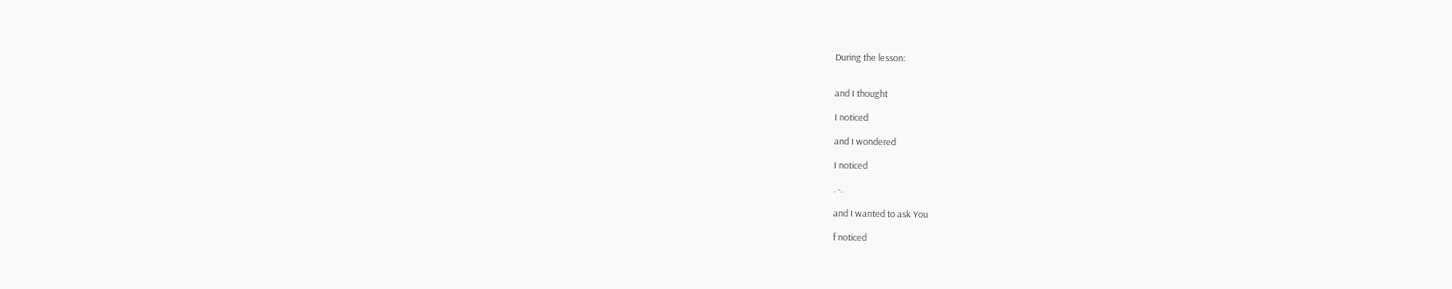During the lesson:


and I thought

I noticed

and I wondered

I noticed

. -.

and I wanted to ask You

f noticed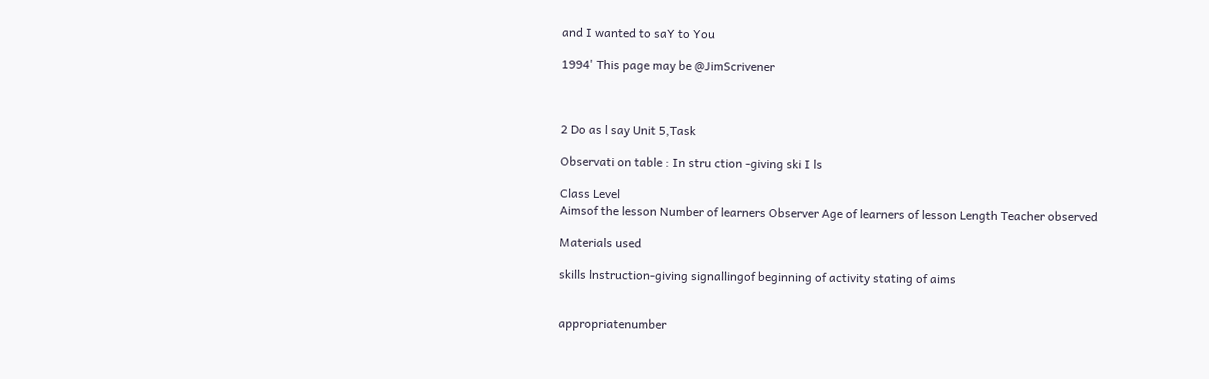and I wanted to saY to You

1994' This page may be @JimScrivener



2 Do as l say Unit 5,Task

Observati on table : In stru ction -giving ski I ls

Class Level
Aimsof the lesson Number of learners Observer Age of learners of lesson Length Teacher observed

Materials used

skills lnstruction-giving signallingof beginning of activity stating of aims


appropriatenumber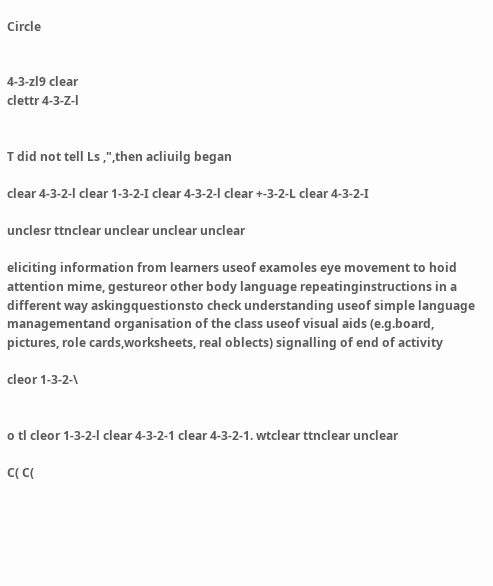Circle


4-3-zl9 clear
clettr 4-3-Z-l


T did not tell Ls ,",then acliuilg began

clear 4-3-2-l clear 1-3-2-I clear 4-3-2-l clear +-3-2-L clear 4-3-2-I

unclesr ttnclear unclear unclear unclear

eliciting information from learners useof examoles eye movement to hoid attention mime, gestureor other body language repeatinginstructions in a different way askingquestionsto check understanding useof simple language managementand organisation of the class useof visual aids (e.g.board, pictures, role cards,worksheets, real oblects) signalling of end of activity

cleor 1-3-2-\


o tl cleor 1-3-2-l clear 4-3-2-1 clear 4-3-2-1. wtclear ttnclear unclear

C( C(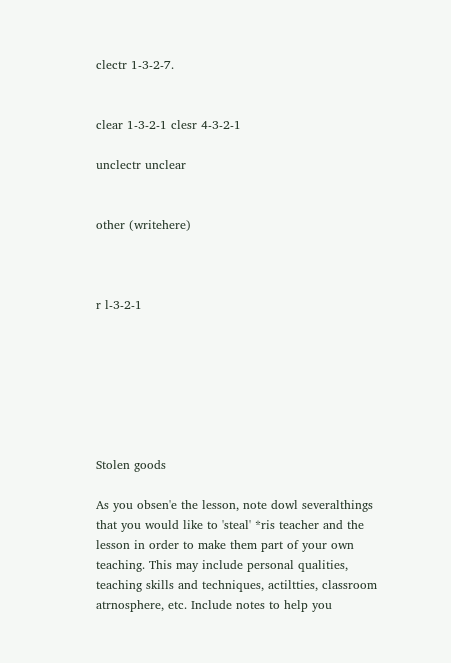clectr 1-3-2-7.


clear 1-3-2-1 clesr 4-3-2-1

unclectr unclear


other (writehere)



r l-3-2-1







Stolen goods

As you obsen'e the lesson, note dowl severalthings that you would like to 'steal' *ris teacher and the lesson in order to make them part of your own teaching. This may include personal qualities, teaching skills and techniques, actiltties, classroom atrnosphere, etc. Include notes to help you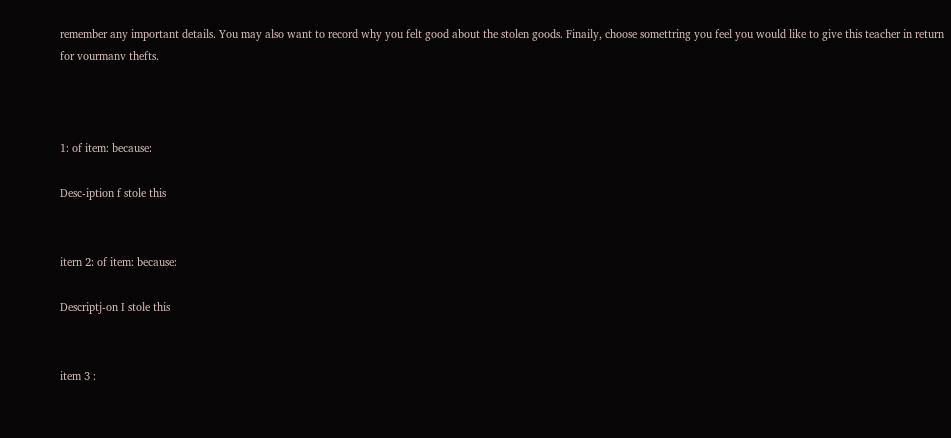remember any important details. You may also want to record why you felt good about the stolen goods. Finaily, choose somettring you feel you would like to give this teacher in return for vourmanv thefts.



1: of item: because:

Desc-iption f stole this


itern 2: of item: because:

Descriptj-on I stole this


item 3 :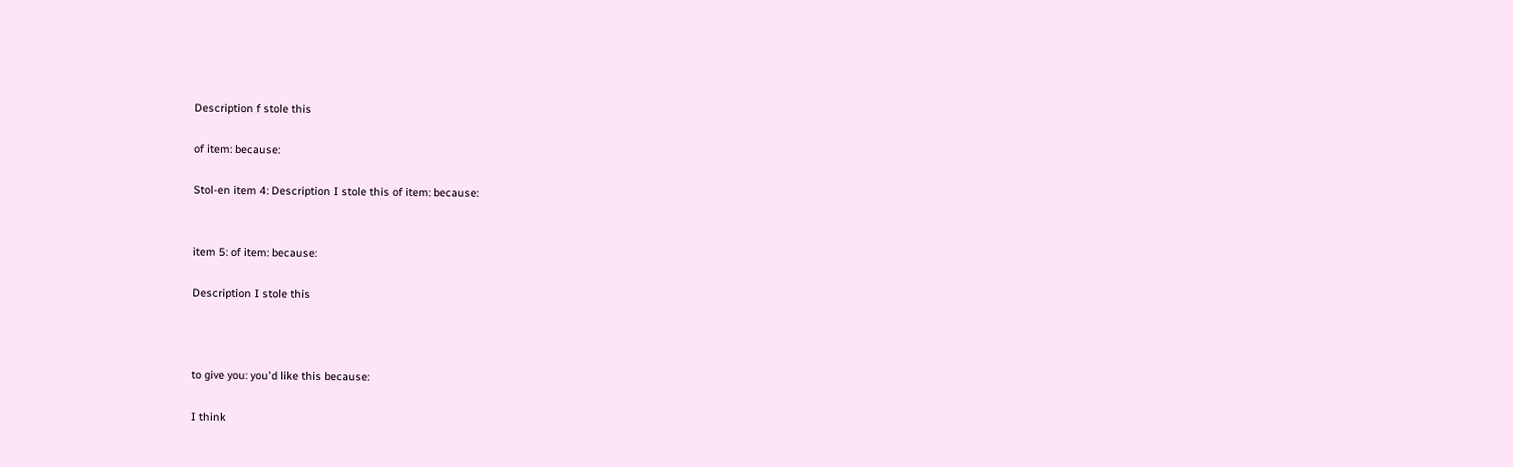Description f stole this

of item: because:

Stol-en item 4: Description I stole this of item: because:


item 5: of item: because:

Description I stole this



to give you: you'd like this because:

I think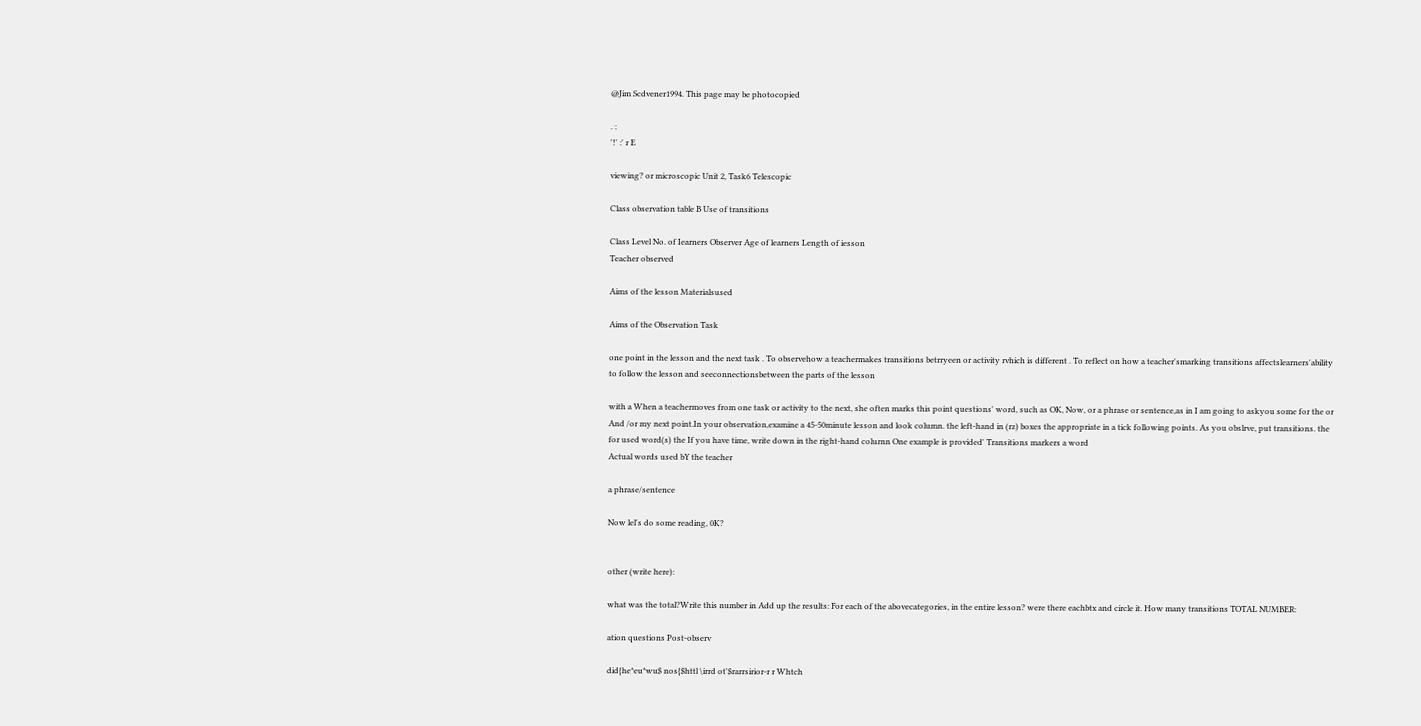@Jim Scdvener1994. This page may be photocopied

. :
'!' :' r E

viewing? or microscopic Unit 2, Task6 Telescopic

Class observation table B Use of transitions

Class Level No. of Iearners Observer Age of learners Length of iesson
Teacher observed

Aims of the lesson Materialsused

Aims of the Observation Task

one point in the lesson and the next task . To observehow a teachermakes transitions betrryeen or activity rvhich is different . To reflect on how a teacher'smarking transitions affectslearners'ability to follow the lesson and seeconnectionsbetween the parts of the lesson

with a When a teachermoves from one task or activity to the next, she often marks this point questions' word, such as OK, Now, or a phrase or sentence,as in I am going to askyou some for the or And /or my next point.In your observation,examine a 45-50minute lesson and look column. the left-hand in (rz) boxes the appropriate in a tick following points. As you obslrve, put transitions. the for used word(s) the If you have time, write down in the right-hand colurnn One example is provided' Transitions markers a word
Actual words used bY the teacher

a phrase/sentence

Now lel's do some reading, 0K?


other (write here):

what was the total?Write this number in Add up the results: For each of the abovecategories, in the entire lesson? were there eachbtx and circle it. How many transitions TOTAL NUMBER:

ation questions Post-observ

did{he*eu*wu$ nos{$httl \irrd ot'$rarrsirior-r r Whtch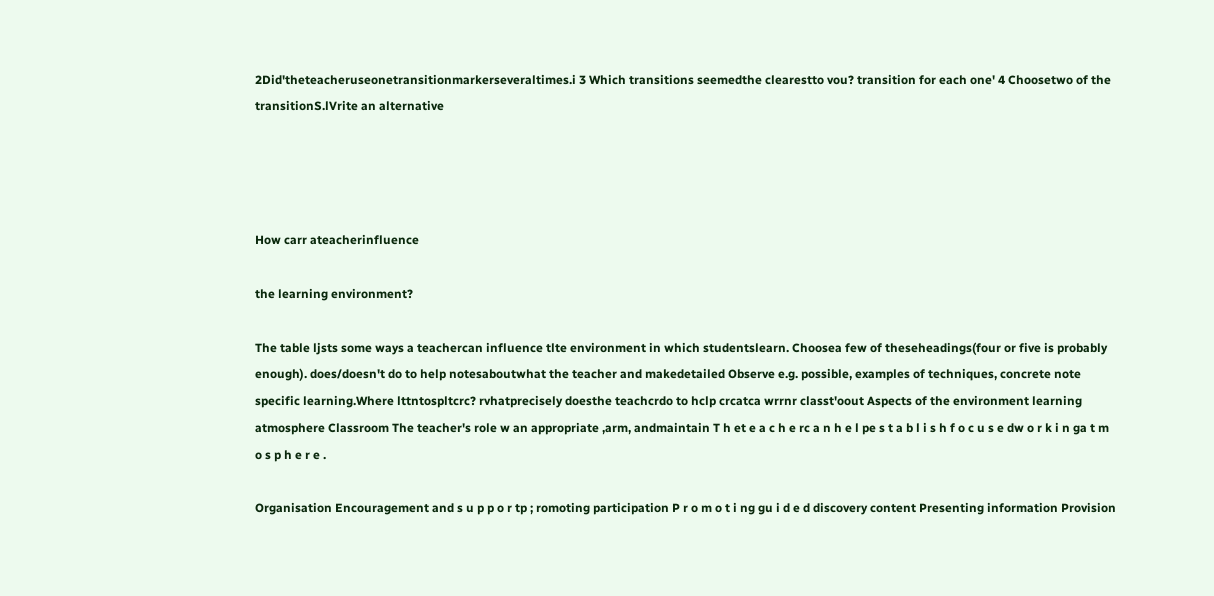2Did'theteacheruseonetransitionmarkerseveraltimes.i 3 Which transitions seemedthe clearestto vou? transition for each one' 4 Choosetwo of the transitionS.lVrite an alternative




How carr ateacherinfluence

the learning environment?

The table ljsts some ways a teachercan influence tlte environment in which studentslearn. Choosea few of theseheadings(four or five is probably enough). does/doesn't do to help notesaboutwhat the teacher and makedetailed Observe e.g. possible, examples of techniques, concrete note specific learning.Where lttntospltcrc? rvhatprecisely doesthe teachcrdo to hclp crcatca wrrnr classt'oout Aspects of the environment learning
atmosphere Classroom The teacher's role w an appropriate ,arm, andmaintain T h et e a c h e rc a n h e l pe s t a b l i s h f o c u s e dw o r k i n ga t m o s p h e r e .

Organisation Encouragement and s u p p o r tp ; romoting participation P r o m o t i ng gu i d e d discovery content Presenting information Provision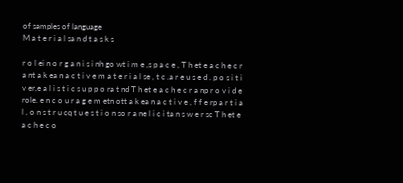of samples of language
M a t e r i a l sa n d t a s k s

r o l ei n o r g a n i s i nh go wt i m e ,s p a c e , T h et e a c h e c r a nt a k ea n a c t i v e m a t e r i a l se , t c .a r e u s e d . p o s i t i v er,e a l i s t i c s u p p o ra t nd T h et e a c h e c r a np r o v i d e role. e n c o u r a g e m etn ott a k ea n a c t i v e , f f e rp a r t i a l , o n s t r u cq t u e s t i o n so r a ne l i c i ta n s w e r sc T h et e a c h e c o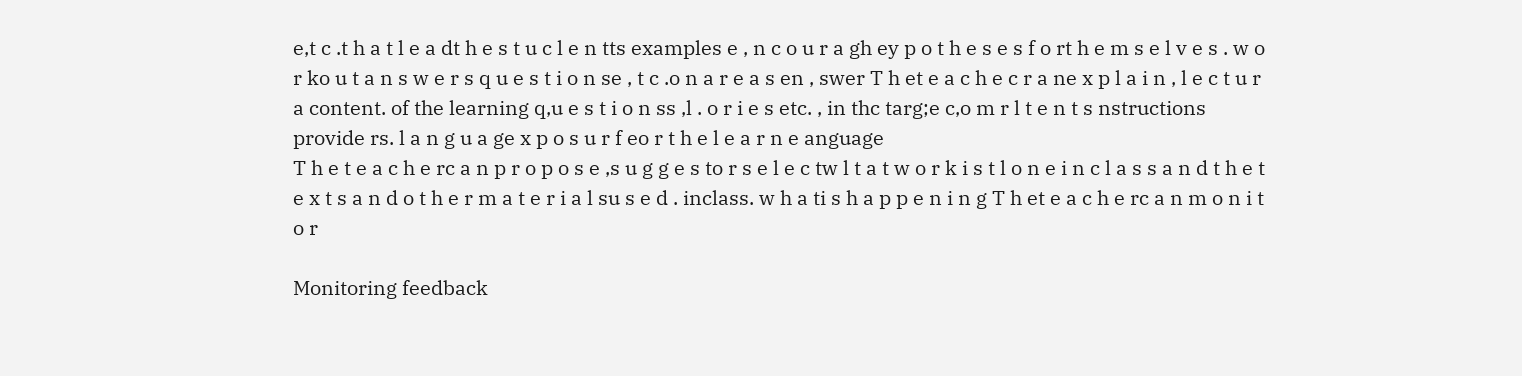e,t c .t h a t l e a dt h e s t u c l e n tts examples e , n c o u r a gh ey p o t h e s e s f o rt h e m s e l v e s . w o r ko u t a n s w e r s q u e s t i o n se , t c .o n a r e a s en , swer T h et e a c h e c r a ne x p l a i n , l e c t u r a content. of the learning q,u e s t i o n ss ,l . o r i e s etc. , in thc targ;e c,o m r l t e n t s nstructions provide rs. l a n g u a ge x p o s u r f eo r t h e l e a r n e anguage
T h e t e a c h e rc a n p r o p o s e ,s u g g e s to r s e l e c tw l t a t w o r k i s t l o n e i n c l a s s a n d t h e t e x t s a n d o t h e r m a t e r i a l su s e d . inclass. w h a ti s h a p p e n i n g T h et e a c h e rc a n m o n i t o r

Monitoring feedback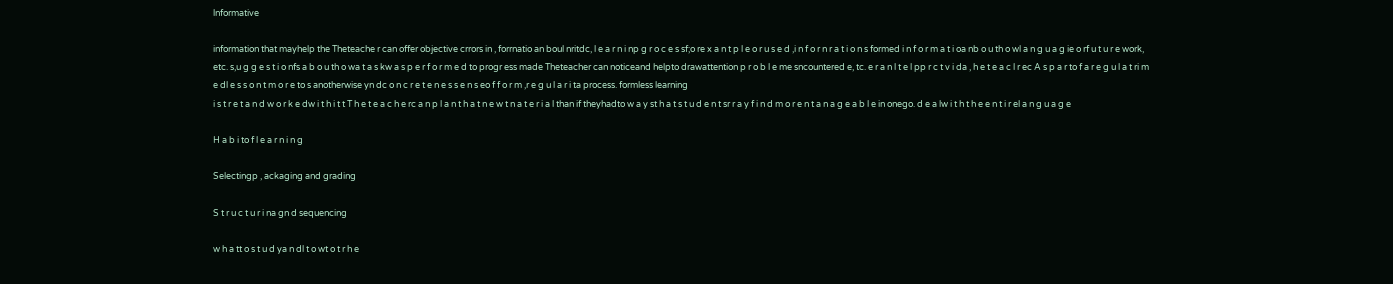lnformative

information that mayhelp the Theteache r can offer objective crrors in , forrnatio an boul nritdc, l e a r n i np g r o c e s sf;o re x a n t p l e o r u s e d ,i n f o r n r a t i o n s formed i n f o r m a t i oa nb o u th o wl a n g u a g ie o rf u t u r e work, etc. s,u g g e s t i o nfs a b o u th o wa t a s kw a s p e r f o r m e d to progr ess made Theteacher can noticeand helpto drawattention p r o b l e me sncountered e, tc. e r a n l t e l pp r c t v i da , h e t e a c l r ec A s p a r to f a r e g u l a t ri m e dl e s s o n t m o r e to s anotherwise yn dc o n c r e t e n e s s e n s eo f f o r m ,r e g u l a r i ta process. formless learning
i s t r e t a n d w o r k e dw i t h i t t T h e t e a c h e rc a n p l a n t h a t n e w t n a t e r i a l than if theyhadto w a y st h a t s t u d e n t sr r a y f i n d m o r e n t a n a g e a b l e in onego. d e a lw i t h t h e e n t i r el a n g u a g e

H a b i to f l e a r n i n g

Selectingp , ackaging and grading

S t r u c t u r i na gn d sequencing

w h a tt o s t u d ya n dl t o wt o t r h e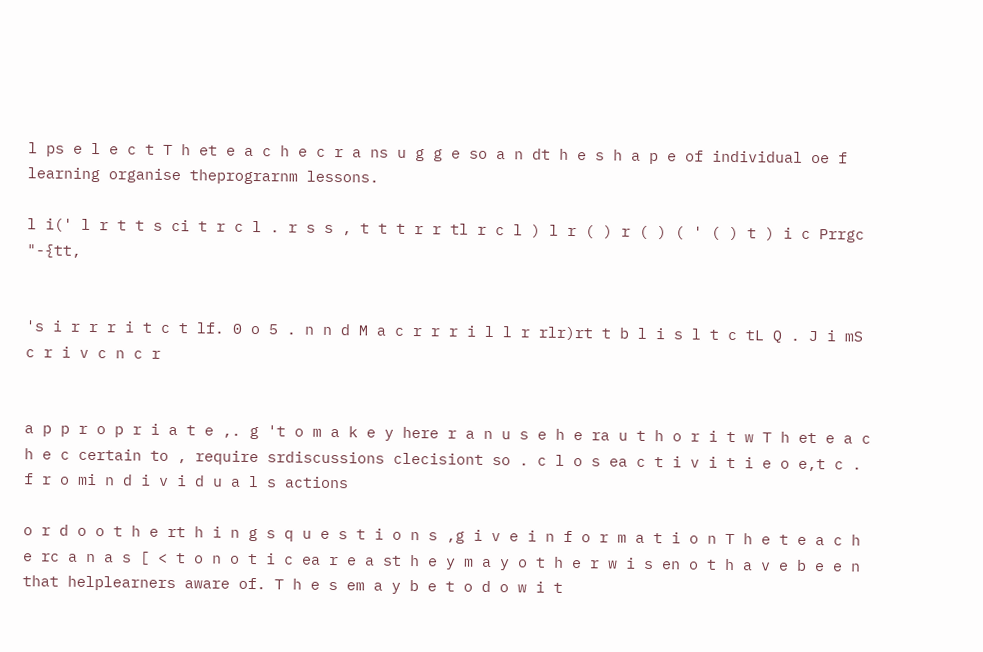l ps e l e c t T h et e a c h e c r a ns u g g e so a n dt h e s h a p e of individual oe f learning organise theprograrnm lessons.

l i(' l r t t s ci t r c l . r s s , t t t r r tl r c l ) l r ( ) r ( ) ( ' ( ) t ) i c Prrgc "-{tt,


's i r r r i t c t lf. 0 o 5 . n n d M a c r r r i l l r rlr)rt t b l i s l t c tL Q . J i mS c r i v c n c r


a p p r o p r i a t e ,. g 't o m a k e y here r a n u s e h e ra u t h o r i t w T h et e a c h e c certain to , require srdiscussions clecisiont so . c l o s ea c t i v i t i e o e,t c . f r o mi n d i v i d u a l s actions

o r d o o t h e rt h i n g s q u e s t i o n s ,g i v e i n f o r m a t i o n T h e t e a c h e rc a n a s [ < t o n o t i c ea r e a st h e y m a y o t h e r w i s en o t h a v e b e e n that helplearners aware of. T h e s em a y b e t o d o w i t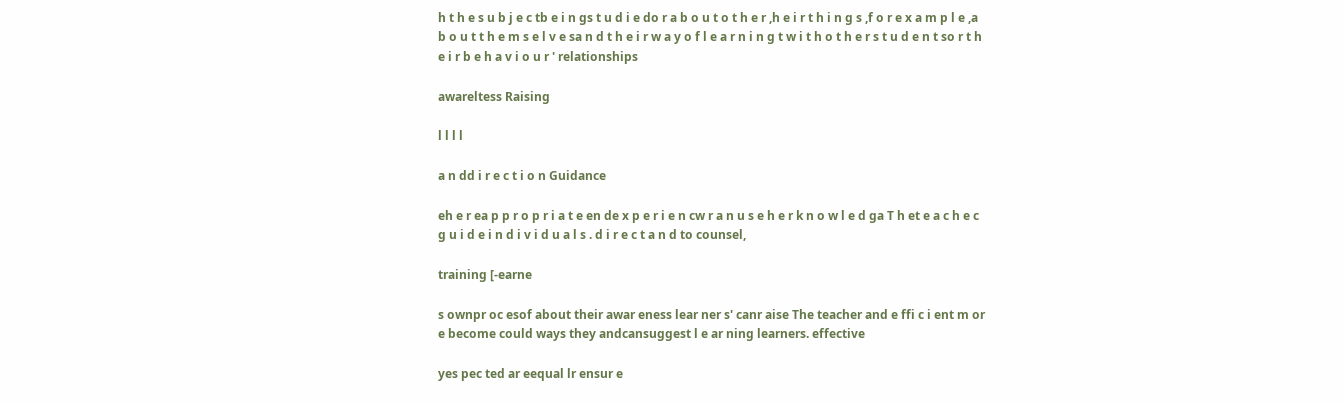h t h e s u b j e c tb e i n gs t u d i e do r a b o u t o t h e r ,h e i r t h i n g s ,f o r e x a m p l e ,a b o u t t h e m s e l v e sa n d t h e i r w a y o f l e a r n i n g t w i t h o t h e r s t u d e n t so r t h e i r b e h a v i o u r ' relationships

awareltess Raising

l l l l

a n dd i r e c t i o n Guidance

eh e r ea p p r o p r i a t e en de x p e r i e n cw r a n u s e h e r k n o w l e d ga T h et e a c h e c g u i d e i n d i v i d u a l s . d i r e c t a n d to counsel,

training [-earne

s ownpr oc esof about their awar eness lear ner s' canr aise The teacher and e ffi c i ent m or e become could ways they andcansuggest l e ar ning learners. effective

yes pec ted ar eequal lr ensur e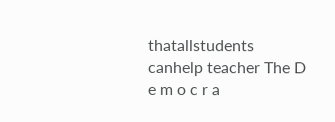thatallstudents canhelp teacher The D e m o c r a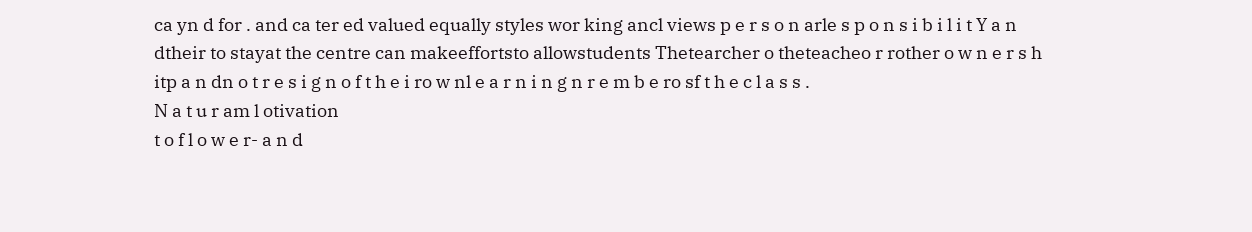ca yn d for . and ca ter ed valued equally styles wor king ancl views p e r s o n arle s p o n s i b i l i t Y a n dtheir to stayat the centre can makeeffortsto allowstudents Thetearcher o theteacheo r rother o w n e r s h itp a n dn o t r e s i g n o f t h e i ro w nl e a r n i n g n r e m b e ro sf t h e c l a s s .
N a t u r am l otivation
t o f l o w e r- a n d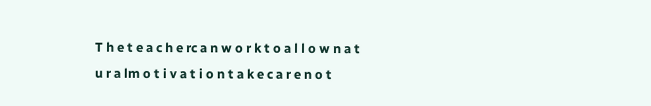T h e t e a c h e rc a n w o r k t o a l l o w n a t u r a lm o t i v a t i o n t a k e c a r e n o t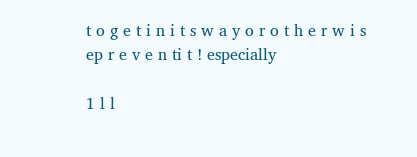t o g e t i n i t s w a y o r o t h e r w i s ep r e v e n ti t ! especially

1 l l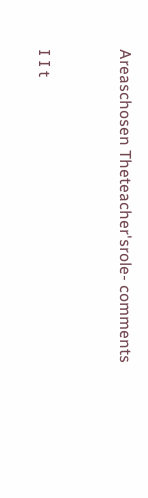Areaschosen Theteacher'srole- comments


I I t